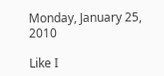Monday, January 25, 2010

Like I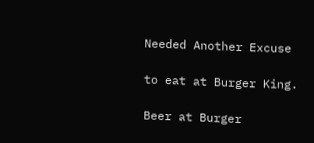Needed Another Excuse

to eat at Burger King.

Beer at Burger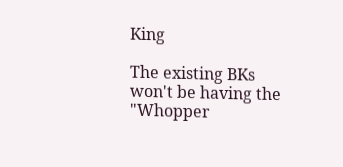King

The existing BKs won't be having the "Whopper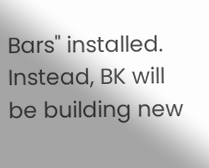Bars" installed. Instead, BK will be building new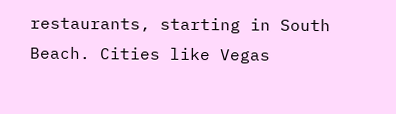restaurants, starting in South Beach. Cities like Vegas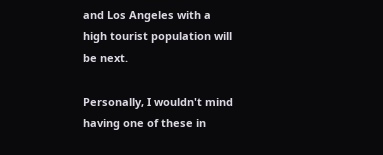and Los Angeles with a high tourist population will be next.

Personally, I wouldn't mind having one of these in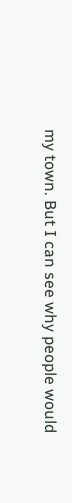my town. But I can see why people would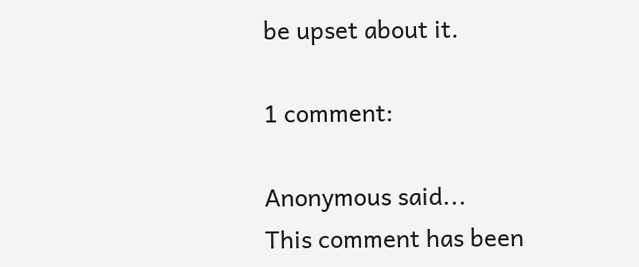be upset about it.

1 comment:

Anonymous said...
This comment has been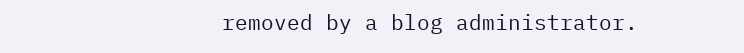removed by a blog administrator.